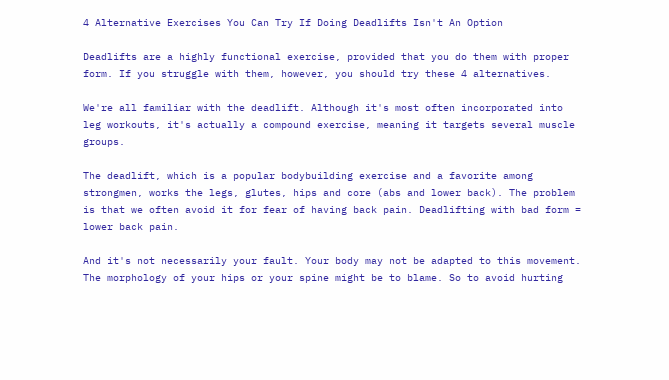4 Alternative Exercises You Can Try If Doing Deadlifts Isn't An Option

Deadlifts are a highly functional exercise, provided that you do them with proper form. If you struggle with them, however, you should try these 4 alternatives.

We're all familiar with the deadlift. Although it's most often incorporated into leg workouts, it's actually a compound exercise, meaning it targets several muscle groups.

The deadlift, which is a popular bodybuilding exercise and a favorite among strongmen, works the legs, glutes, hips and core (abs and lower back). The problem is that we often avoid it for fear of having back pain. Deadlifting with bad form = lower back pain.

And it's not necessarily your fault. Your body may not be adapted to this movement. The morphology of your hips or your spine might be to blame. So to avoid hurting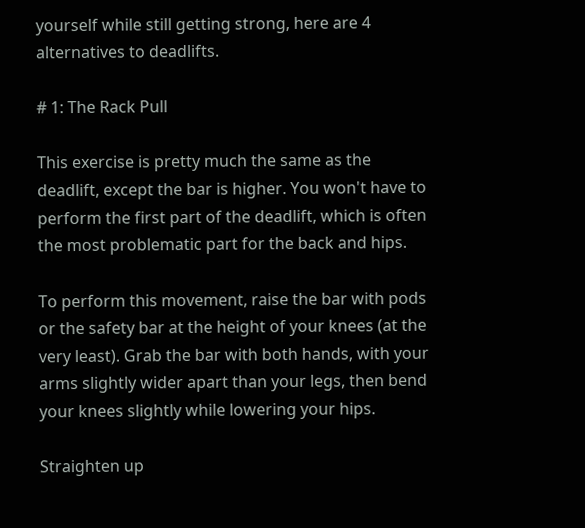yourself while still getting strong, here are 4 alternatives to deadlifts.

# 1: The Rack Pull

This exercise is pretty much the same as the deadlift, except the bar is higher. You won't have to perform the first part of the deadlift, which is often the most problematic part for the back and hips.

To perform this movement, raise the bar with pods or the safety bar at the height of your knees (at the very least). Grab the bar with both hands, with your arms slightly wider apart than your legs, then bend your knees slightly while lowering your hips.

Straighten up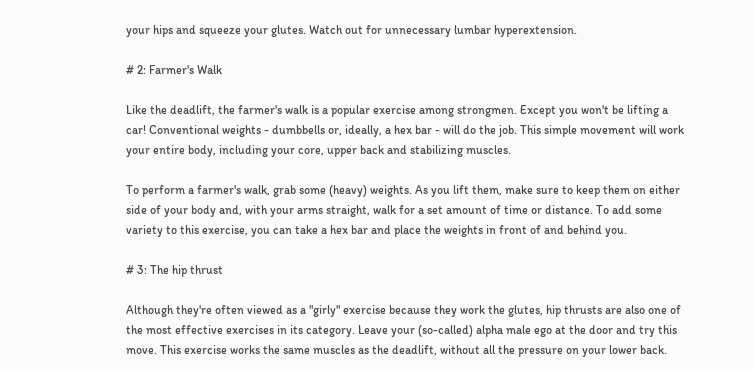your hips and squeeze your glutes. Watch out for unnecessary lumbar hyperextension.

# 2: Farmer's Walk

Like the deadlift, the farmer's walk is a popular exercise among strongmen. Except you won't be lifting a car! Conventional weights - dumbbells or, ideally, a hex bar - will do the job. This simple movement will work your entire body, including your core, upper back and stabilizing muscles.

To perform a farmer's walk, grab some (heavy) weights. As you lift them, make sure to keep them on either side of your body and, with your arms straight, walk for a set amount of time or distance. To add some variety to this exercise, you can take a hex bar and place the weights in front of and behind you.

# 3: The hip thrust

Although they're often viewed as a "girly" exercise because they work the glutes, hip thrusts are also one of the most effective exercises in its category. Leave your (so-called) alpha male ego at the door and try this move. This exercise works the same muscles as the deadlift, without all the pressure on your lower back.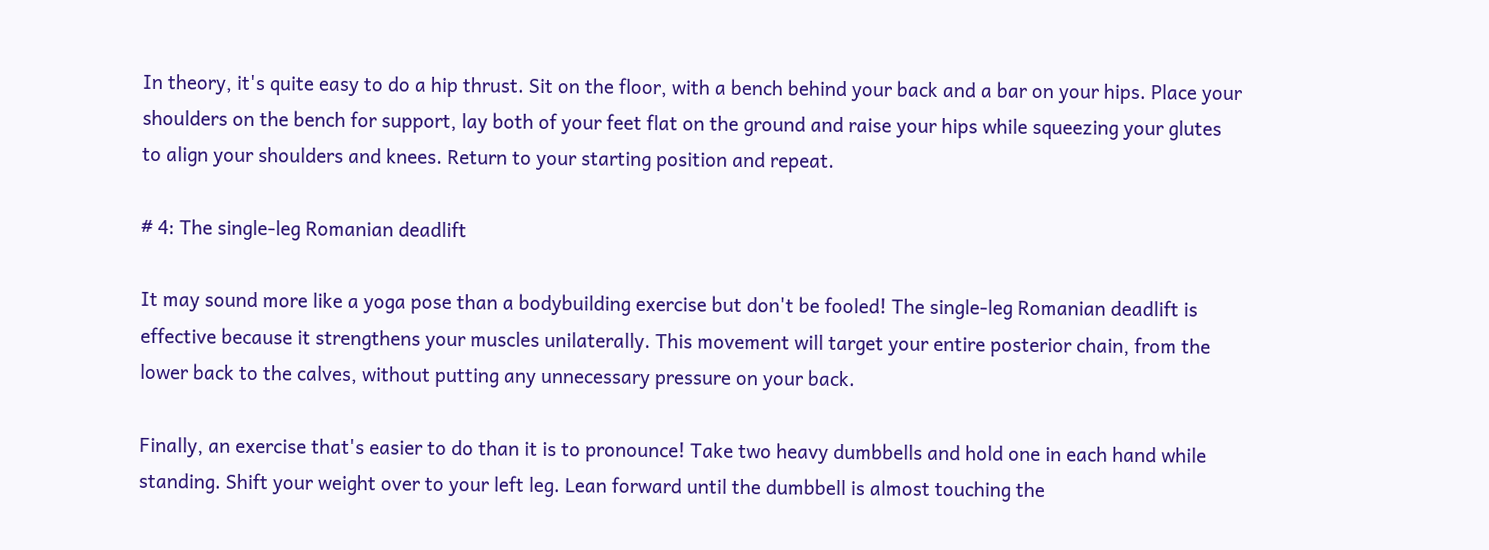In theory, it's quite easy to do a hip thrust. Sit on the floor, with a bench behind your back and a bar on your hips. Place your shoulders on the bench for support, lay both of your feet flat on the ground and raise your hips while squeezing your glutes to align your shoulders and knees. Return to your starting position and repeat.

# 4: The single-leg Romanian deadlift

It may sound more like a yoga pose than a bodybuilding exercise but don't be fooled! The single-leg Romanian deadlift is effective because it strengthens your muscles unilaterally. This movement will target your entire posterior chain, from the lower back to the calves, without putting any unnecessary pressure on your back.

Finally, an exercise that's easier to do than it is to pronounce! Take two heavy dumbbells and hold one in each hand while standing. Shift your weight over to your left leg. Lean forward until the dumbbell is almost touching the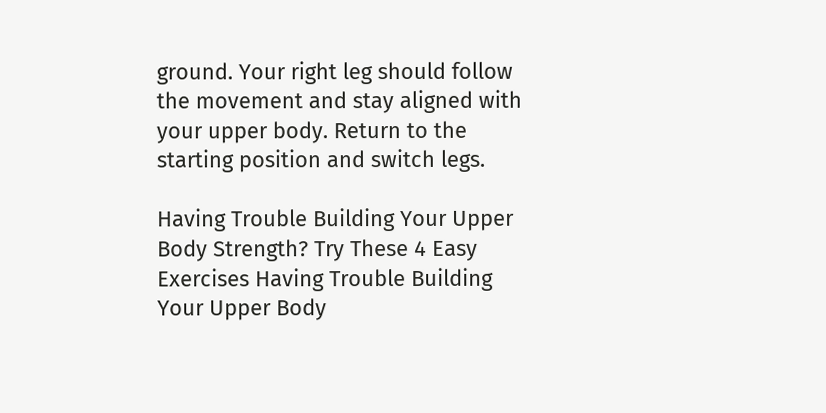ground. Your right leg should follow the movement and stay aligned with your upper body. Return to the starting position and switch legs.

Having Trouble Building Your Upper Body Strength? Try These 4 Easy Exercises Having Trouble Building Your Upper Body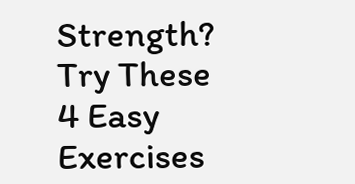Strength? Try These 4 Easy Exercises